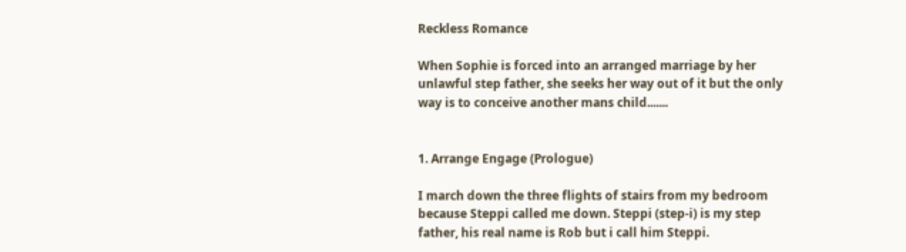Reckless Romance

When Sophie is forced into an arranged marriage by her unlawful step father, she seeks her way out of it but the only way is to conceive another mans child.......


1. Arrange Engage (Prologue)

I march down the three flights of stairs from my bedroom because Steppi called me down. Steppi (step-i) is my step father, his real name is Rob but i call him Steppi.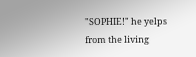"SOPHIE!" he yelps from the living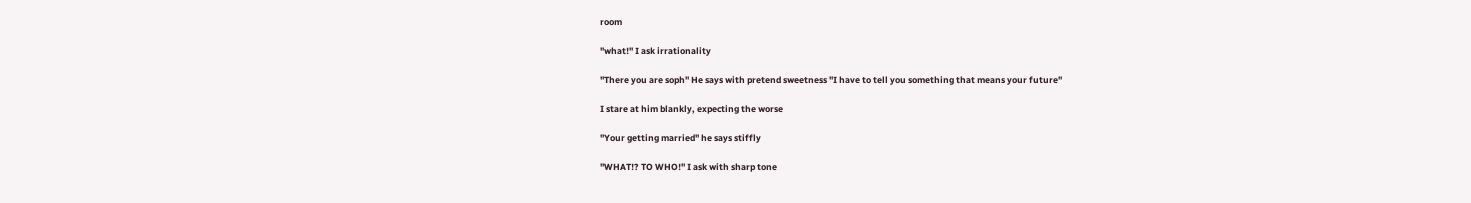room

"what!" I ask irrationality

"There you are soph" He says with pretend sweetness "I have to tell you something that means your future"

I stare at him blankly, expecting the worse

"Your getting married" he says stiffly

"WHAT!? TO WHO!" I ask with sharp tone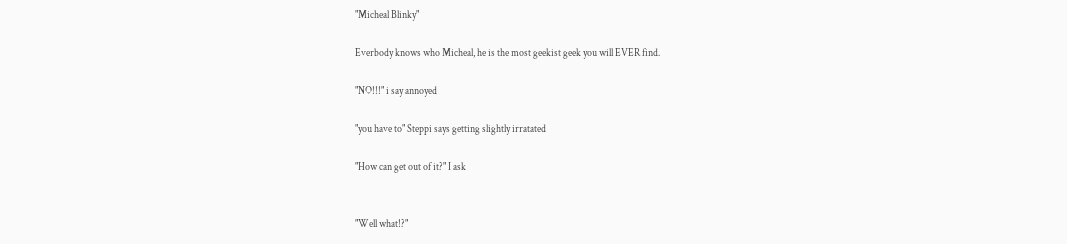"Micheal Blinky"

Everbody knows who Micheal, he is the most geekist geek you will EVER find.

"NO!!!" i say annoyed

"you have to" Steppi says getting slightly irratated

"How can get out of it?" I ask


"Well what!?"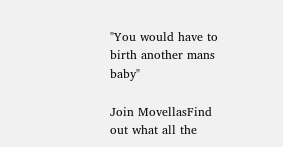"You would have to birth another mans baby"

Join MovellasFind out what all the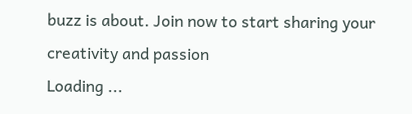buzz is about. Join now to start sharing your creativity and passion
Loading ...